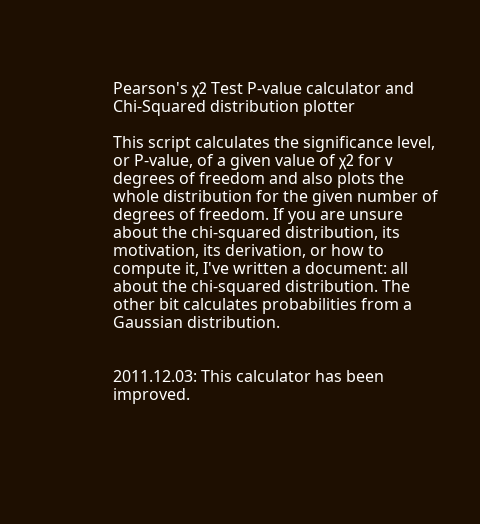Pearson's χ2 Test P-value calculator and Chi-Squared distribution plotter

This script calculates the significance level, or P-value, of a given value of χ2 for ν degrees of freedom and also plots the whole distribution for the given number of degrees of freedom. If you are unsure about the chi-squared distribution, its motivation, its derivation, or how to compute it, I've written a document: all about the chi-squared distribution. The other bit calculates probabilities from a Gaussian distribution.


2011.12.03: This calculator has been improved.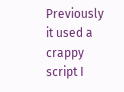Previously it used a crappy script I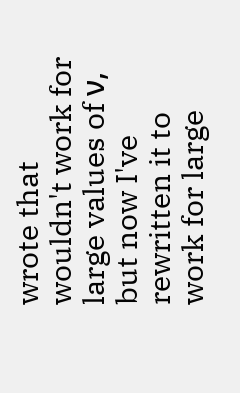wrote that wouldn't work for large values of ν, but now I've rewritten it to work for large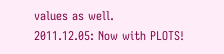values as well.
2011.12.05: Now with PLOTS!